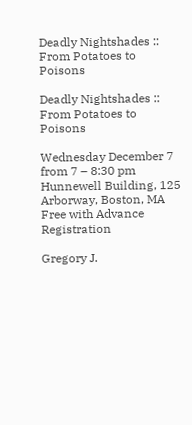Deadly Nightshades :: From Potatoes to Poisons

Deadly Nightshades :: From Potatoes to Poisons

Wednesday December 7 from 7 – 8:30 pm
Hunnewell Building, 125 Arborway, Boston, MA
Free with Advance Registration

Gregory J.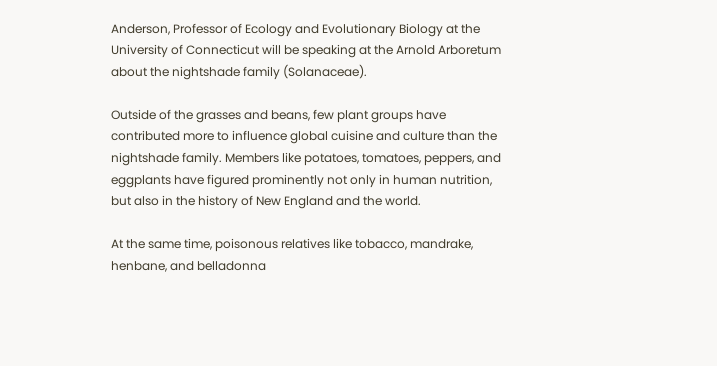Anderson, Professor of Ecology and Evolutionary Biology at the University of Connecticut will be speaking at the Arnold Arboretum about the nightshade family (Solanaceae).

Outside of the grasses and beans, few plant groups have contributed more to influence global cuisine and culture than the nightshade family. Members like potatoes, tomatoes, peppers, and eggplants have figured prominently not only in human nutrition, but also in the history of New England and the world.

At the same time, poisonous relatives like tobacco, mandrake, henbane, and belladonna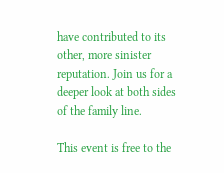have contributed to its other, more sinister reputation. Join us for a deeper look at both sides of the family line.

This event is free to the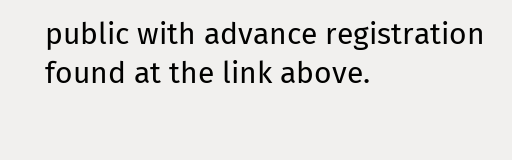public with advance registration found at the link above.